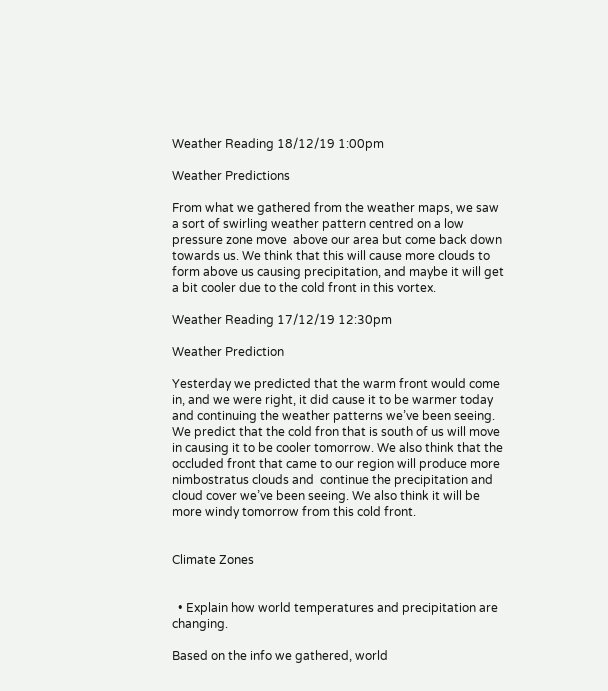Weather Reading 18/12/19 1:00pm

Weather Predictions

From what we gathered from the weather maps, we saw a sort of swirling weather pattern centred on a low pressure zone move  above our area but come back down towards us. We think that this will cause more clouds to form above us causing precipitation, and maybe it will get a bit cooler due to the cold front in this vortex.

Weather Reading 17/12/19 12:30pm

Weather Prediction

Yesterday we predicted that the warm front would come in, and we were right, it did cause it to be warmer today and continuing the weather patterns we’ve been seeing. We predict that the cold fron that is south of us will move in causing it to be cooler tomorrow. We also think that the occluded front that came to our region will produce more nimbostratus clouds and  continue the precipitation and cloud cover we’ve been seeing. We also think it will be more windy tomorrow from this cold front.


Climate Zones


  • Explain how world temperatures and precipitation are changing.

Based on the info we gathered, world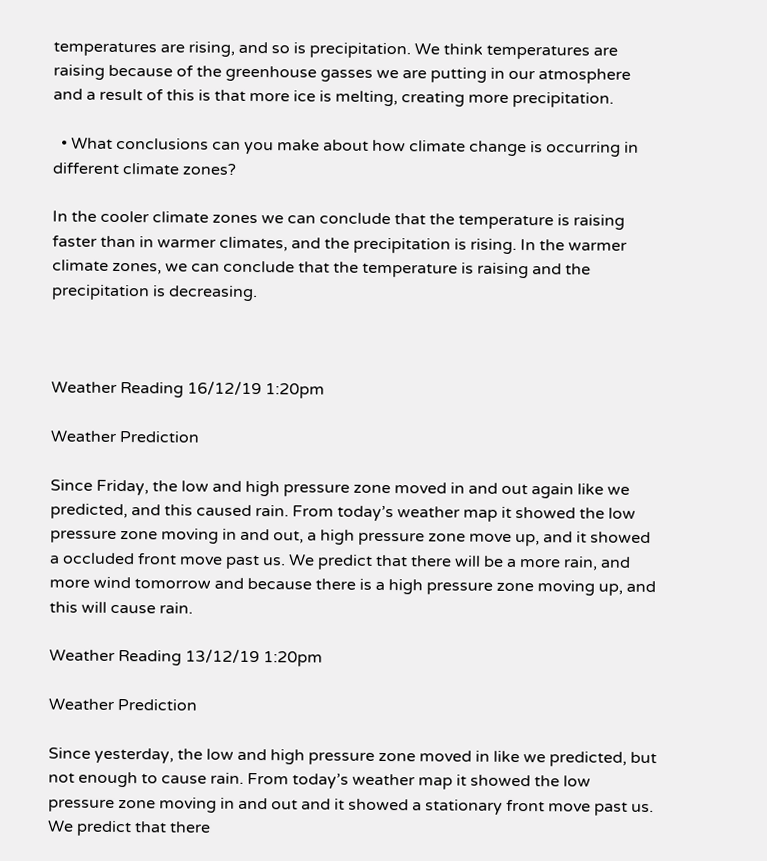temperatures are rising, and so is precipitation. We think temperatures are raising because of the greenhouse gasses we are putting in our atmosphere and a result of this is that more ice is melting, creating more precipitation.

  • What conclusions can you make about how climate change is occurring in different climate zones?

In the cooler climate zones we can conclude that the temperature is raising faster than in warmer climates, and the precipitation is rising. In the warmer climate zones, we can conclude that the temperature is raising and the precipitation is decreasing.



Weather Reading 16/12/19 1:20pm

Weather Prediction

Since Friday, the low and high pressure zone moved in and out again like we predicted, and this caused rain. From today’s weather map it showed the low pressure zone moving in and out, a high pressure zone move up, and it showed a occluded front move past us. We predict that there will be a more rain, and more wind tomorrow and because there is a high pressure zone moving up, and this will cause rain.

Weather Reading 13/12/19 1:20pm

Weather Prediction

Since yesterday, the low and high pressure zone moved in like we predicted, but not enough to cause rain. From today’s weather map it showed the low pressure zone moving in and out and it showed a stationary front move past us. We predict that there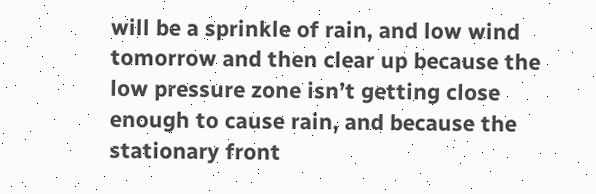will be a sprinkle of rain, and low wind tomorrow and then clear up because the low pressure zone isn’t getting close enough to cause rain, and because the stationary front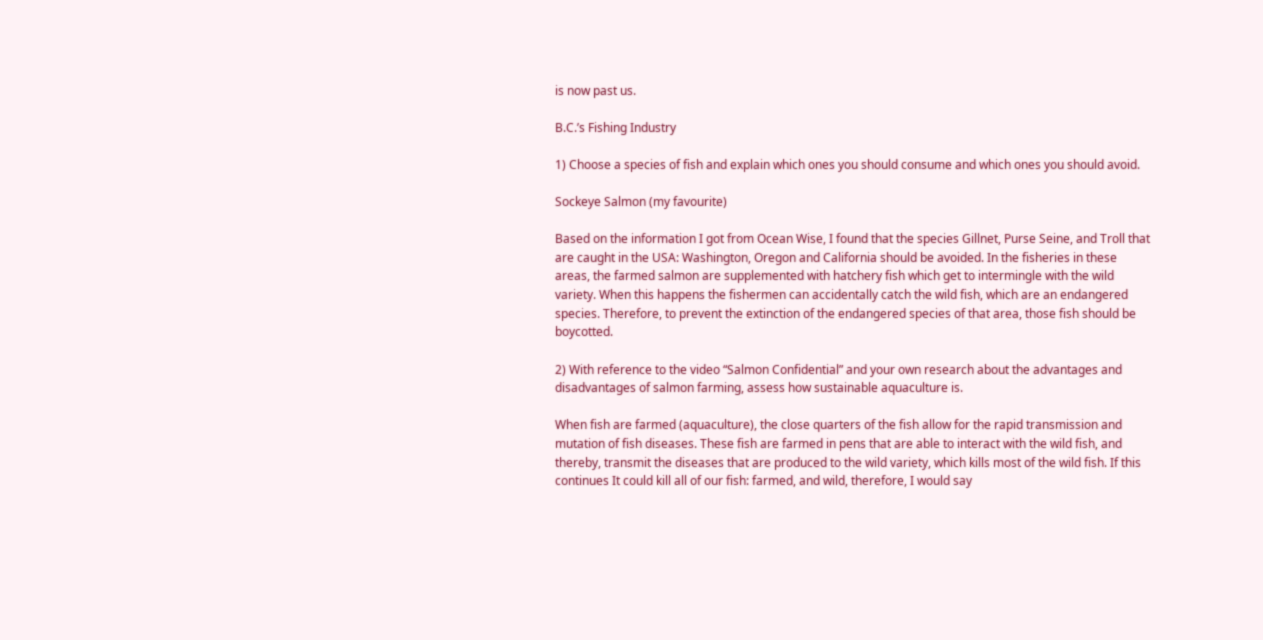is now past us.

B.C.’s Fishing Industry

1) Choose a species of fish and explain which ones you should consume and which ones you should avoid.

Sockeye Salmon (my favourite)

Based on the information I got from Ocean Wise, I found that the species Gillnet, Purse Seine, and Troll that are caught in the USA: Washington, Oregon and California should be avoided. In the fisheries in these areas, the farmed salmon are supplemented with hatchery fish which get to intermingle with the wild variety. When this happens the fishermen can accidentally catch the wild fish, which are an endangered species. Therefore, to prevent the extinction of the endangered species of that area, those fish should be boycotted.

2) With reference to the video “Salmon Confidential” and your own research about the advantages and disadvantages of salmon farming, assess how sustainable aquaculture is.

When fish are farmed (aquaculture), the close quarters of the fish allow for the rapid transmission and mutation of fish diseases. These fish are farmed in pens that are able to interact with the wild fish, and thereby, transmit the diseases that are produced to the wild variety, which kills most of the wild fish. If this continues It could kill all of our fish: farmed, and wild, therefore, I would say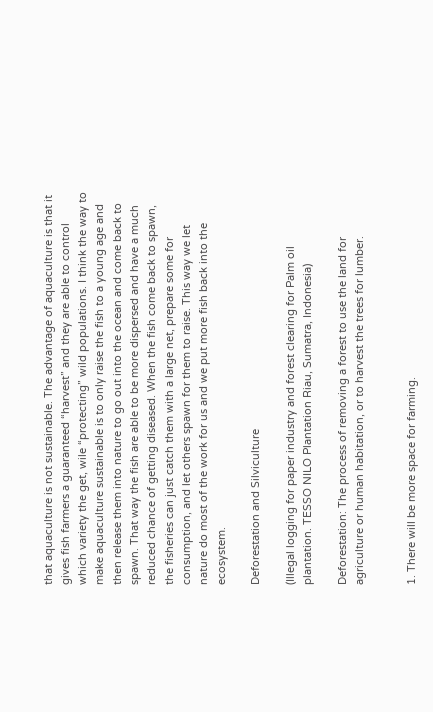that aquaculture is not sustainable. The advantage of aquaculture is that it gives fish farmers a guaranteed “harvest” and they are able to control which variety the get, wile “protecting” wild populations. I think the way to make aquaculture sustainable is to only raise the fish to a young age and then release them into nature to go out into the ocean and come back to spawn. That way the fish are able to be more dispersed and have a much reduced chance of getting diseased. When the fish come back to spawn, the fisheries can just catch them with a large net, prepare some for consumption, and let others spawn for them to raise. This way we let nature do most of the work for us and we put more fish back into the ecosystem.

Deforestation and Silviculture

(Illegal logging for paper industry and forest clearing for Palm oil plantation. TESSO NILO Plantation Riau, Sumatra, Indonesia)

Deforestation: The process of removing a forest to use the land for agriculture or human habitation, or to harvest the trees for lumber.


1. There will be more space for farming.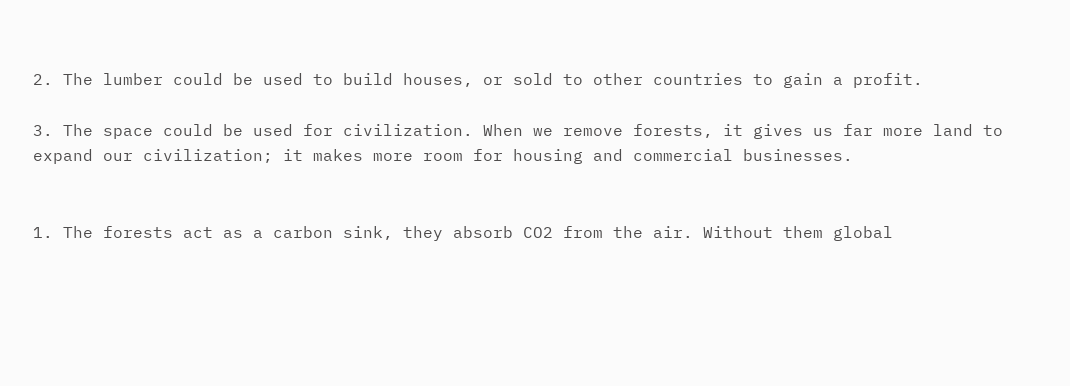2. The lumber could be used to build houses, or sold to other countries to gain a profit.

3. The space could be used for civilization. When we remove forests, it gives us far more land to expand our civilization; it makes more room for housing and commercial businesses.


1. The forests act as a carbon sink, they absorb CO2 from the air. Without them global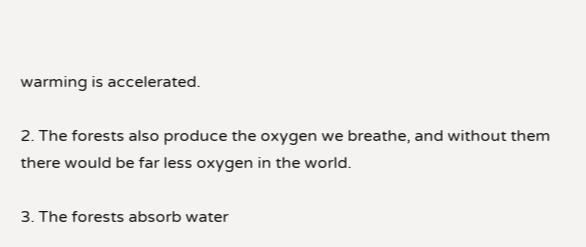warming is accelerated.

2. The forests also produce the oxygen we breathe, and without them there would be far less oxygen in the world.

3. The forests absorb water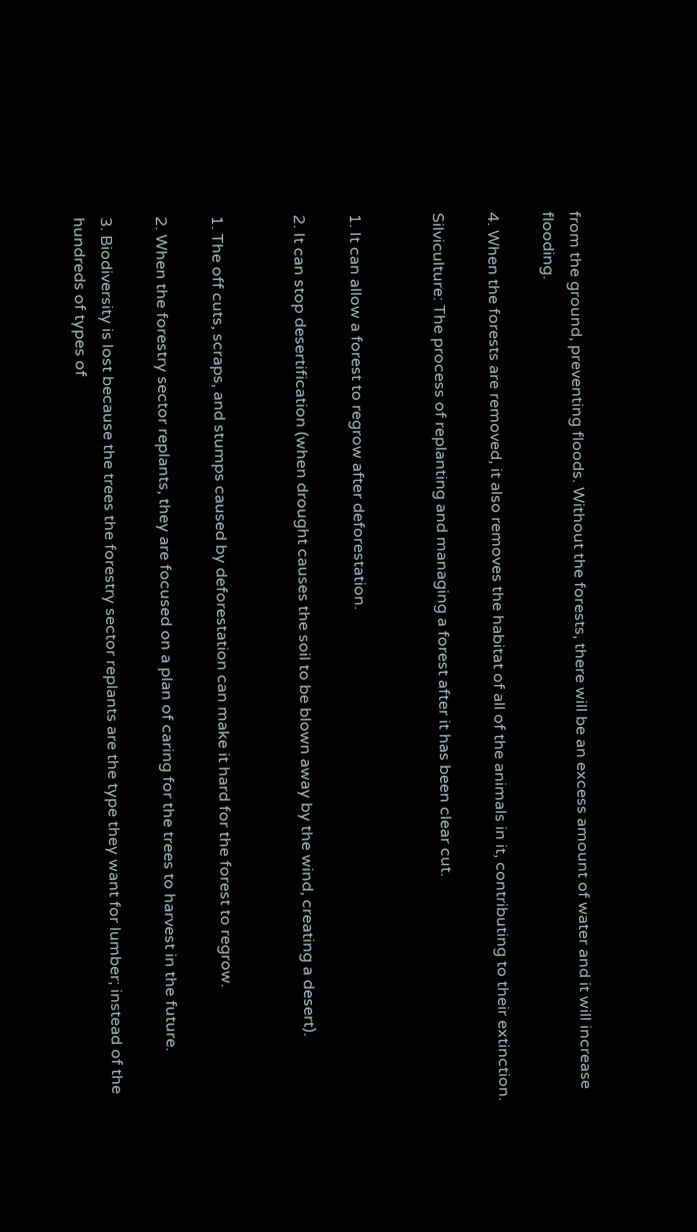from the ground, preventing floods. Without the forests, there will be an excess amount of water and it will increase flooding.

4. When the forests are removed, it also removes the habitat of all of the animals in it, contributing to their extinction.

Silviculture: The process of replanting and managing a forest after it has been clear cut.


1. It can allow a forest to regrow after deforestation.

2. It can stop desertification (when drought causes the soil to be blown away by the wind, creating a desert).


1. The off cuts, scraps, and stumps caused by deforestation can make it hard for the forest to regrow.

2. When the forestry sector replants, they are focused on a plan of caring for the trees to harvest in the future.

3. Biodiversity is lost because the trees the forestry sector replants are the type they want for lumber; instead of the hundreds of types of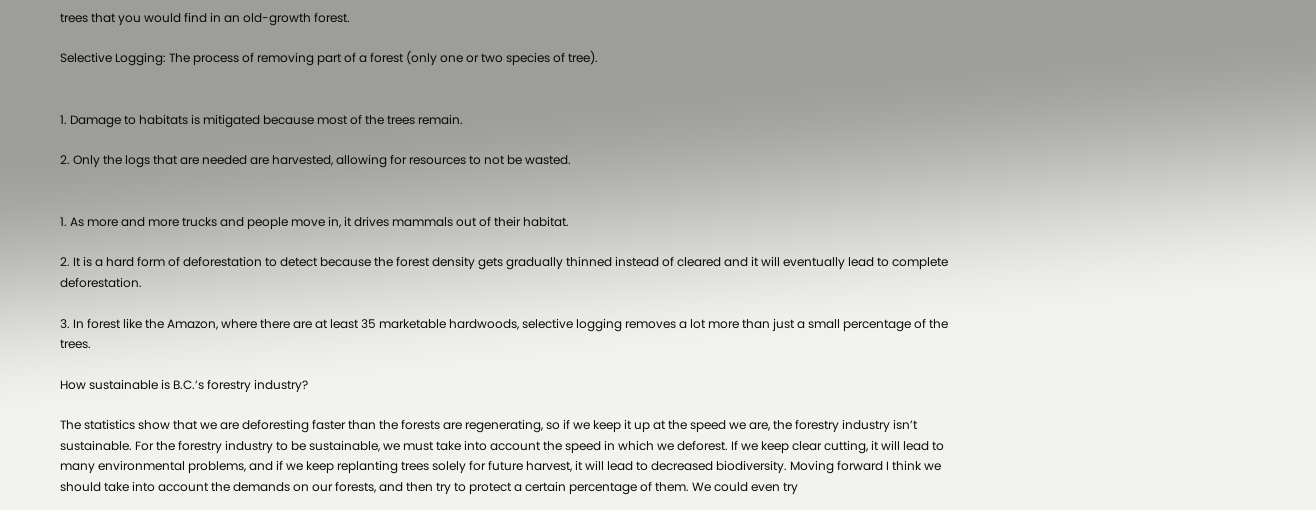trees that you would find in an old-growth forest.

Selective Logging: The process of removing part of a forest (only one or two species of tree).


1. Damage to habitats is mitigated because most of the trees remain.

2. Only the logs that are needed are harvested, allowing for resources to not be wasted.


1. As more and more trucks and people move in, it drives mammals out of their habitat.

2. It is a hard form of deforestation to detect because the forest density gets gradually thinned instead of cleared and it will eventually lead to complete deforestation.

3. In forest like the Amazon, where there are at least 35 marketable hardwoods, selective logging removes a lot more than just a small percentage of the trees.

How sustainable is B.C.’s forestry industry?

The statistics show that we are deforesting faster than the forests are regenerating, so if we keep it up at the speed we are, the forestry industry isn’t sustainable. For the forestry industry to be sustainable, we must take into account the speed in which we deforest. If we keep clear cutting, it will lead to many environmental problems, and if we keep replanting trees solely for future harvest, it will lead to decreased biodiversity. Moving forward I think we should take into account the demands on our forests, and then try to protect a certain percentage of them. We could even try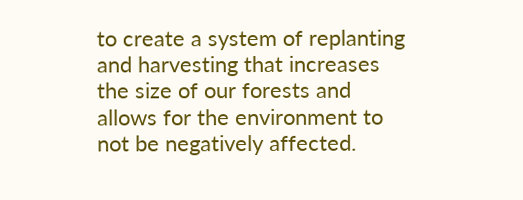to create a system of replanting and harvesting that increases the size of our forests and allows for the environment to not be negatively affected.